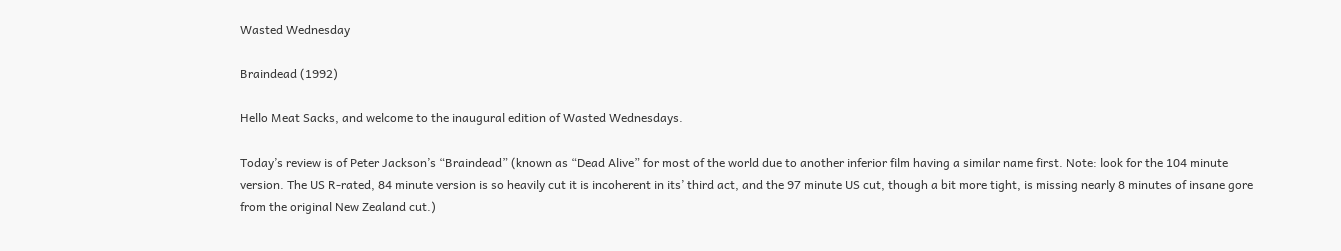Wasted Wednesday

Braindead (1992)

Hello Meat Sacks, and welcome to the inaugural edition of Wasted Wednesdays.

Today’s review is of Peter Jackson’s “Braindead” (known as “Dead Alive” for most of the world due to another inferior film having a similar name first. Note: look for the 104 minute version. The US R-rated, 84 minute version is so heavily cut it is incoherent in its’ third act, and the 97 minute US cut, though a bit more tight, is missing nearly 8 minutes of insane gore from the original New Zealand cut.)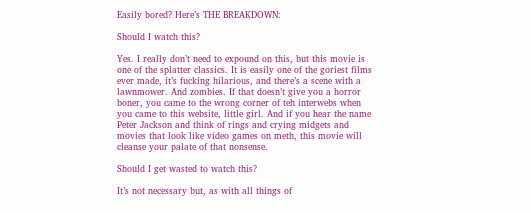Easily bored? Here’s THE BREAKDOWN:

Should I watch this?

Yes. I really don’t need to expound on this, but this movie is one of the splatter classics. It is easily one of the goriest films ever made, it’s fucking hilarious, and there’s a scene with a lawnmower. And zombies. If that doesn’t give you a horror boner, you came to the wrong corner of teh interwebs when you came to this website, little girl. And if you hear the name Peter Jackson and think of rings and crying midgets and movies that look like video games on meth, this movie will cleanse your palate of that nonsense.

Should I get wasted to watch this?

It’s not necessary but, as with all things of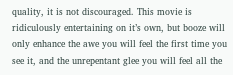quality, it is not discouraged. This movie is ridiculously entertaining on it’s own, but booze will only enhance the awe you will feel the first time you see it, and the unrepentant glee you will feel all the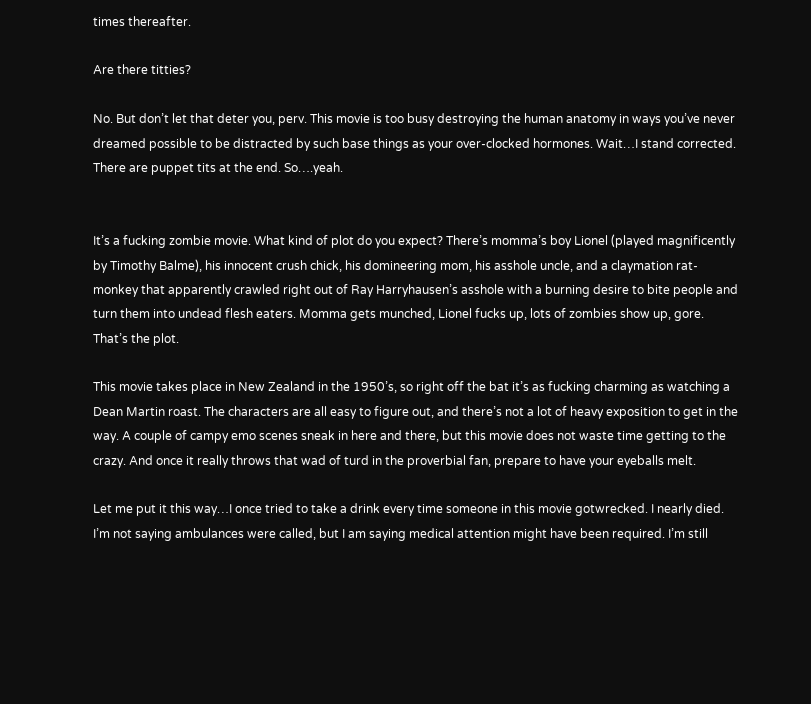times thereafter.

Are there titties?

No. But don’t let that deter you, perv. This movie is too busy destroying the human anatomy in ways you’ve never dreamed possible to be distracted by such base things as your over-clocked hormones. Wait…I stand corrected. There are puppet tits at the end. So….yeah.


It’s a fucking zombie movie. What kind of plot do you expect? There’s momma’s boy Lionel (played magnificently by Timothy Balme), his innocent crush chick, his domineering mom, his asshole uncle, and a claymation rat-monkey that apparently crawled right out of Ray Harryhausen’s asshole with a burning desire to bite people and turn them into undead flesh eaters. Momma gets munched, Lionel fucks up, lots of zombies show up, gore. That’s the plot.

This movie takes place in New Zealand in the 1950’s, so right off the bat it’s as fucking charming as watching a Dean Martin roast. The characters are all easy to figure out, and there’s not a lot of heavy exposition to get in the way. A couple of campy emo scenes sneak in here and there, but this movie does not waste time getting to the crazy. And once it really throws that wad of turd in the proverbial fan, prepare to have your eyeballs melt.

Let me put it this way…I once tried to take a drink every time someone in this movie gotwrecked. I nearly died. I’m not saying ambulances were called, but I am saying medical attention might have been required. I’m still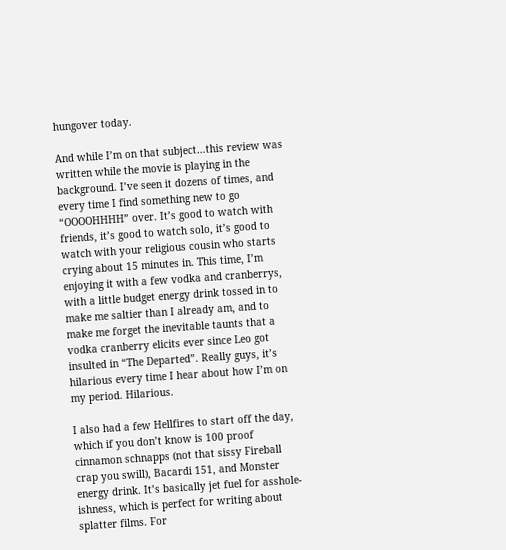hungover today.

And while I’m on that subject…this review was written while the movie is playing in the background. I’ve seen it dozens of times, and every time I find something new to go “OOOOHHHH” over. It’s good to watch with friends, it’s good to watch solo, it’s good to watch with your religious cousin who starts crying about 15 minutes in. This time, I’m enjoying it with a few vodka and cranberrys, with a little budget energy drink tossed in to make me saltier than I already am, and to make me forget the inevitable taunts that a vodka cranberry elicits ever since Leo got insulted in “The Departed”. Really guys, it’s hilarious every time I hear about how I’m on my period. Hilarious.

I also had a few Hellfires to start off the day, which if you don’t know is 100 proof cinnamon schnapps (not that sissy Fireball crap you swill), Bacardi 151, and Monster energy drink. It’s basically jet fuel for asshole-ishness, which is perfect for writing about splatter films. For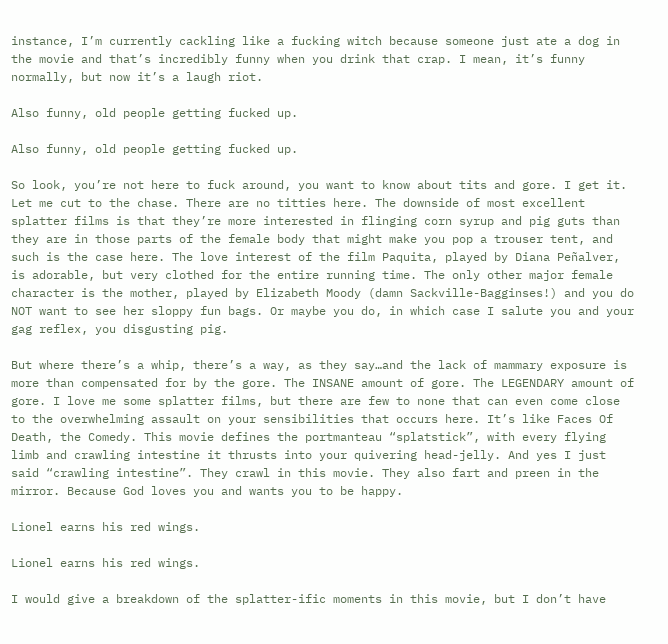instance, I’m currently cackling like a fucking witch because someone just ate a dog in the movie and that’s incredibly funny when you drink that crap. I mean, it’s funny normally, but now it’s a laugh riot.

Also funny, old people getting fucked up.

Also funny, old people getting fucked up.

So look, you’re not here to fuck around, you want to know about tits and gore. I get it. Let me cut to the chase. There are no titties here. The downside of most excellent splatter films is that they’re more interested in flinging corn syrup and pig guts than they are in those parts of the female body that might make you pop a trouser tent, and such is the case here. The love interest of the film Paquita, played by Diana Peñalver, is adorable, but very clothed for the entire running time. The only other major female character is the mother, played by Elizabeth Moody (damn Sackville-Bagginses!) and you do NOT want to see her sloppy fun bags. Or maybe you do, in which case I salute you and your gag reflex, you disgusting pig.

But where there’s a whip, there’s a way, as they say…and the lack of mammary exposure is more than compensated for by the gore. The INSANE amount of gore. The LEGENDARY amount of gore. I love me some splatter films, but there are few to none that can even come close to the overwhelming assault on your sensibilities that occurs here. It’s like Faces Of Death, the Comedy. This movie defines the portmanteau “splatstick”, with every flying limb and crawling intestine it thrusts into your quivering head-jelly. And yes I just said “crawling intestine”. They crawl in this movie. They also fart and preen in the mirror. Because God loves you and wants you to be happy.

Lionel earns his red wings.

Lionel earns his red wings.

I would give a breakdown of the splatter-ific moments in this movie, but I don’t have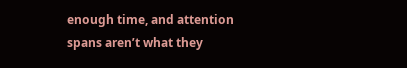enough time, and attention spans aren’t what they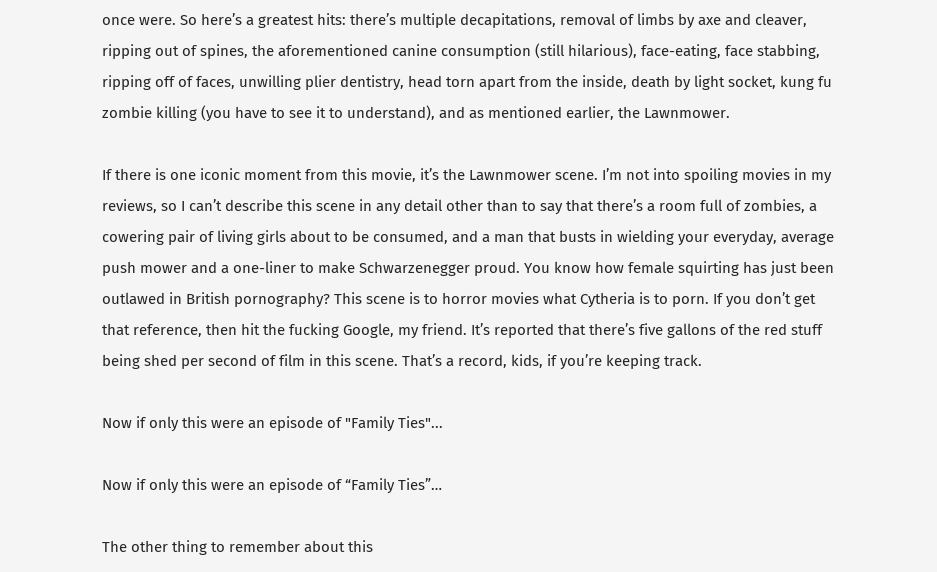once were. So here’s a greatest hits: there’s multiple decapitations, removal of limbs by axe and cleaver, ripping out of spines, the aforementioned canine consumption (still hilarious), face-eating, face stabbing, ripping off of faces, unwilling plier dentistry, head torn apart from the inside, death by light socket, kung fu zombie killing (you have to see it to understand), and as mentioned earlier, the Lawnmower.

If there is one iconic moment from this movie, it’s the Lawnmower scene. I’m not into spoiling movies in my reviews, so I can’t describe this scene in any detail other than to say that there’s a room full of zombies, a cowering pair of living girls about to be consumed, and a man that busts in wielding your everyday, average push mower and a one-liner to make Schwarzenegger proud. You know how female squirting has just been outlawed in British pornography? This scene is to horror movies what Cytheria is to porn. If you don’t get that reference, then hit the fucking Google, my friend. It’s reported that there’s five gallons of the red stuff being shed per second of film in this scene. That’s a record, kids, if you’re keeping track.

Now if only this were an episode of "Family Ties"...

Now if only this were an episode of “Family Ties”…

The other thing to remember about this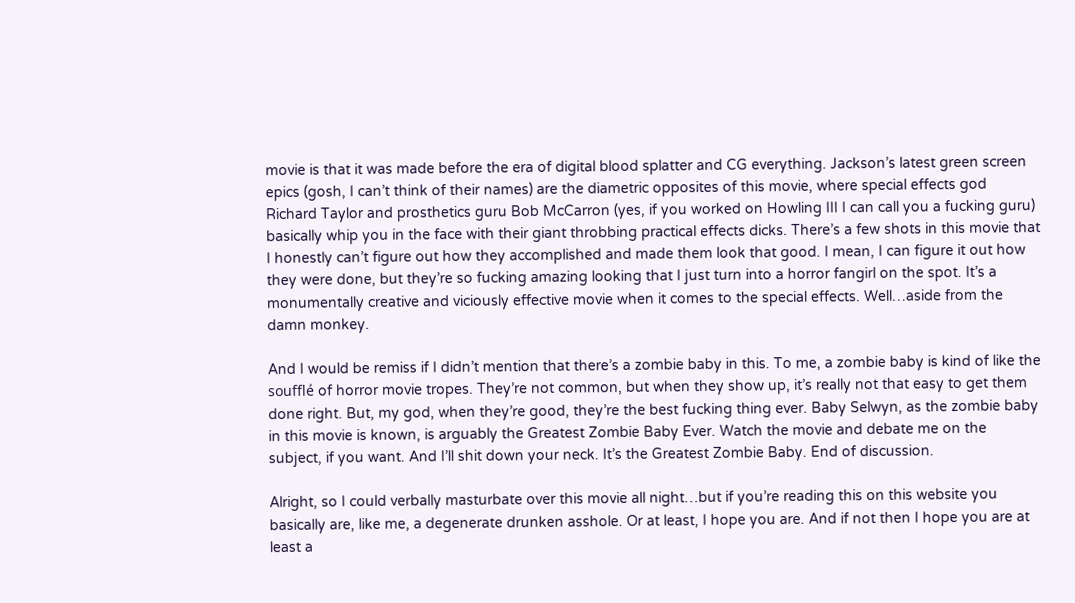movie is that it was made before the era of digital blood splatter and CG everything. Jackson’s latest green screen epics (gosh, I can’t think of their names) are the diametric opposites of this movie, where special effects god Richard Taylor and prosthetics guru Bob McCarron (yes, if you worked on Howling III I can call you a fucking guru) basically whip you in the face with their giant throbbing practical effects dicks. There’s a few shots in this movie that I honestly can’t figure out how they accomplished and made them look that good. I mean, I can figure it out how they were done, but they’re so fucking amazing looking that I just turn into a horror fangirl on the spot. It’s a monumentally creative and viciously effective movie when it comes to the special effects. Well…aside from the damn monkey.

And I would be remiss if I didn’t mention that there’s a zombie baby in this. To me, a zombie baby is kind of like the soufflé of horror movie tropes. They’re not common, but when they show up, it’s really not that easy to get them done right. But, my god, when they’re good, they’re the best fucking thing ever. Baby Selwyn, as the zombie baby in this movie is known, is arguably the Greatest Zombie Baby Ever. Watch the movie and debate me on the subject, if you want. And I’ll shit down your neck. It’s the Greatest Zombie Baby. End of discussion.

Alright, so I could verbally masturbate over this movie all night…but if you’re reading this on this website you basically are, like me, a degenerate drunken asshole. Or at least, I hope you are. And if not then I hope you are at least a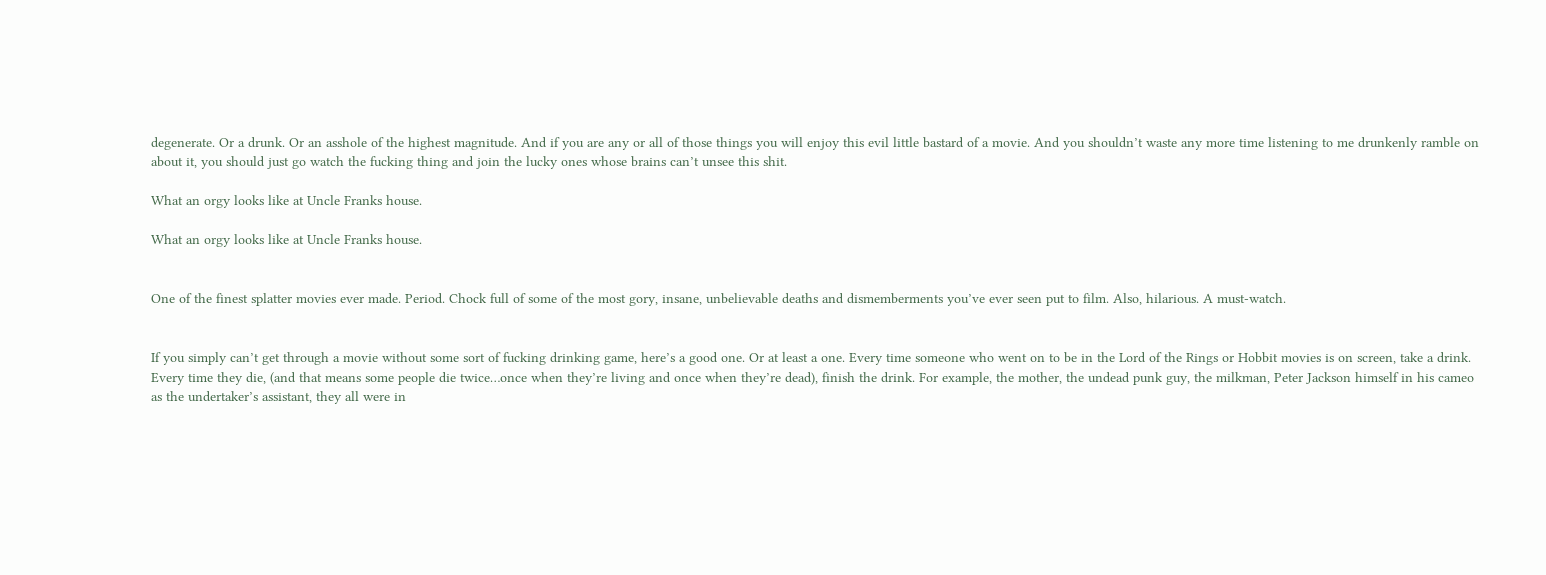degenerate. Or a drunk. Or an asshole of the highest magnitude. And if you are any or all of those things you will enjoy this evil little bastard of a movie. And you shouldn’t waste any more time listening to me drunkenly ramble on about it, you should just go watch the fucking thing and join the lucky ones whose brains can’t unsee this shit.

What an orgy looks like at Uncle Franks house.

What an orgy looks like at Uncle Franks house.


One of the finest splatter movies ever made. Period. Chock full of some of the most gory, insane, unbelievable deaths and dismemberments you’ve ever seen put to film. Also, hilarious. A must-watch.


If you simply can’t get through a movie without some sort of fucking drinking game, here’s a good one. Or at least a one. Every time someone who went on to be in the Lord of the Rings or Hobbit movies is on screen, take a drink. Every time they die, (and that means some people die twice…once when they’re living and once when they’re dead), finish the drink. For example, the mother, the undead punk guy, the milkman, Peter Jackson himself in his cameo as the undertaker’s assistant, they all were in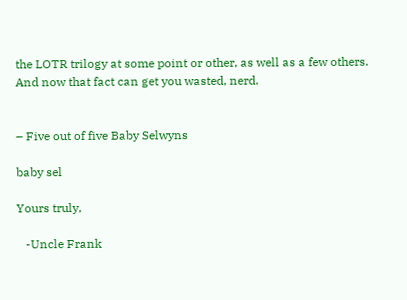the LOTR trilogy at some point or other, as well as a few others. And now that fact can get you wasted, nerd.


– Five out of five Baby Selwyns

baby sel

Yours truly,

   -Uncle Frank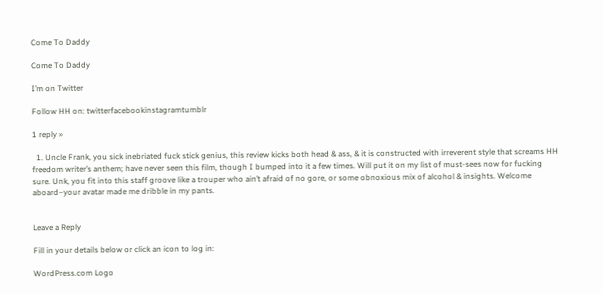Come To Daddy

Come To Daddy

I’m on Twitter

Follow HH on: twitterfacebookinstagramtumblr

1 reply »

  1. Uncle Frank, you sick inebriated fuck stick genius, this review kicks both head & ass, & it is constructed with irreverent style that screams HH freedom writer’s anthem; have never seen this film, though I bumped into it a few times. Will put it on my list of must-sees now for fucking sure. Unk, you fit into this staff groove like a trouper who ain’t afraid of no gore, or some obnoxious mix of alcohol & insights. Welcome aboard–your avatar made me dribble in my pants.


Leave a Reply

Fill in your details below or click an icon to log in:

WordPress.com Logo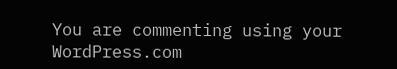You are commenting using your WordPress.com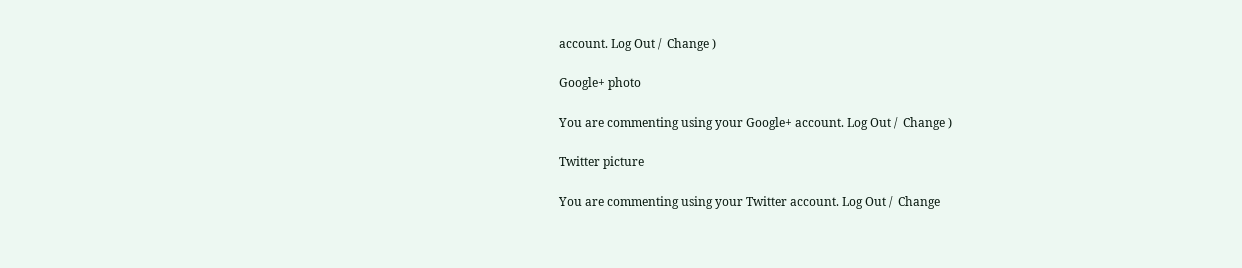account. Log Out /  Change )

Google+ photo

You are commenting using your Google+ account. Log Out /  Change )

Twitter picture

You are commenting using your Twitter account. Log Out /  Change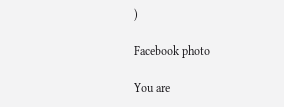)

Facebook photo

You are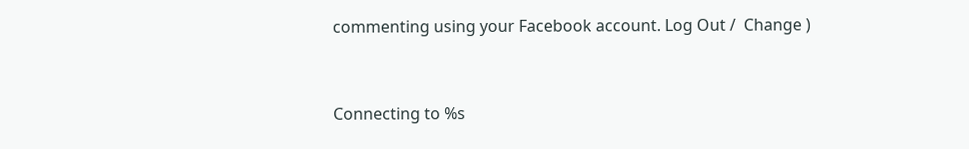commenting using your Facebook account. Log Out /  Change )


Connecting to %s